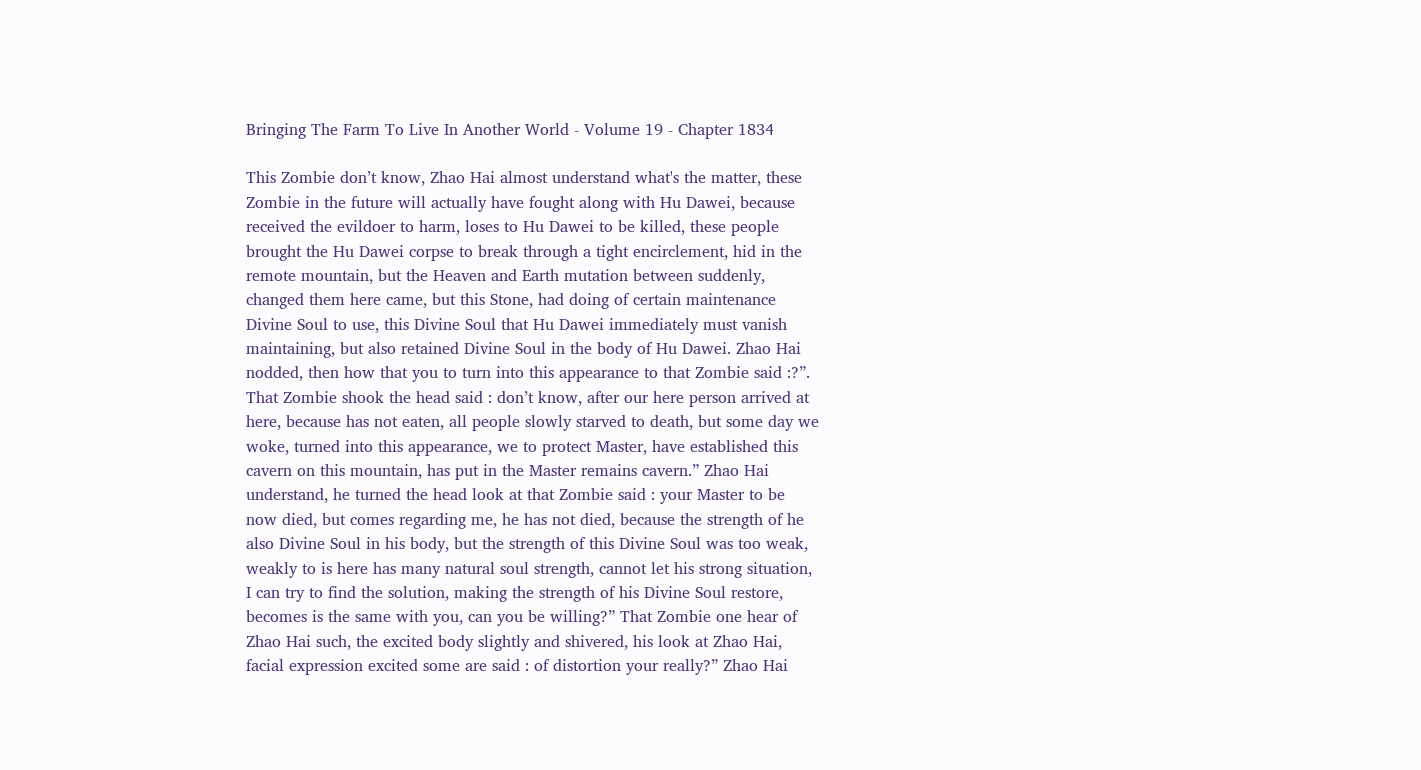Bringing The Farm To Live In Another World - Volume 19 - Chapter 1834

This Zombie don’t know, Zhao Hai almost understand what's the matter, these Zombie in the future will actually have fought along with Hu Dawei, because received the evildoer to harm, loses to Hu Dawei to be killed, these people brought the Hu Dawei corpse to break through a tight encirclement, hid in the remote mountain, but the Heaven and Earth mutation between suddenly, changed them here came, but this Stone, had doing of certain maintenance Divine Soul to use, this Divine Soul that Hu Dawei immediately must vanish maintaining, but also retained Divine Soul in the body of Hu Dawei. Zhao Hai nodded, then how that you to turn into this appearance to that Zombie said :?”. That Zombie shook the head said : don’t know, after our here person arrived at here, because has not eaten, all people slowly starved to death, but some day we woke, turned into this appearance, we to protect Master, have established this cavern on this mountain, has put in the Master remains cavern.” Zhao Hai understand, he turned the head look at that Zombie said : your Master to be now died, but comes regarding me, he has not died, because the strength of he also Divine Soul in his body, but the strength of this Divine Soul was too weak, weakly to is here has many natural soul strength, cannot let his strong situation, I can try to find the solution, making the strength of his Divine Soul restore, becomes is the same with you, can you be willing?” That Zombie one hear of Zhao Hai such, the excited body slightly and shivered, his look at Zhao Hai, facial expression excited some are said : of distortion your really?” Zhao Hai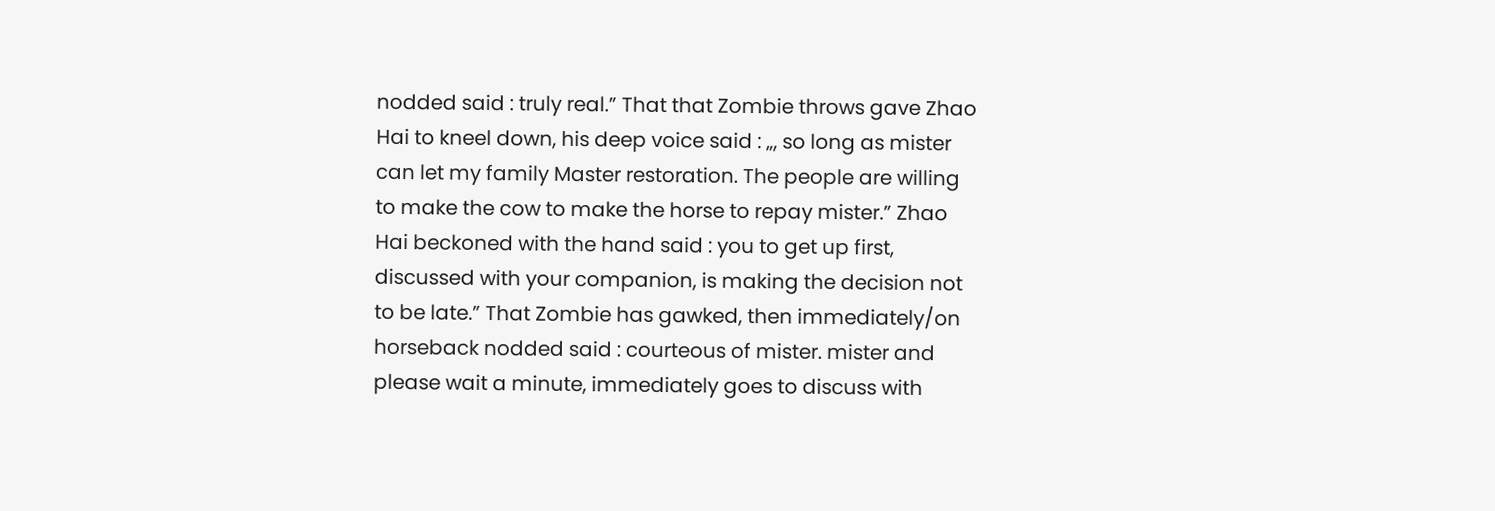nodded said : truly real.” That that Zombie throws gave Zhao Hai to kneel down, his deep voice said : „, so long as mister can let my family Master restoration. The people are willing to make the cow to make the horse to repay mister.” Zhao Hai beckoned with the hand said : you to get up first, discussed with your companion, is making the decision not to be late.” That Zombie has gawked, then immediately/on horseback nodded said : courteous of mister. mister and please wait a minute, immediately goes to discuss with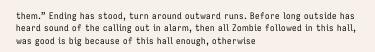them.” Ending has stood, turn around outward runs. Before long outside has heard sound of the calling out in alarm, then all Zombie followed in this hall, was good is big because of this hall enough, otherwise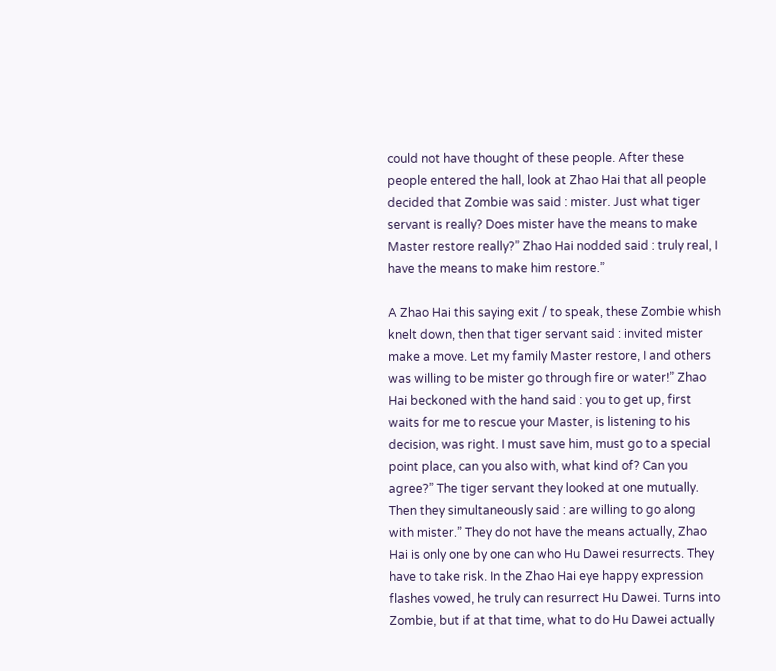could not have thought of these people. After these people entered the hall, look at Zhao Hai that all people decided that Zombie was said : mister. Just what tiger servant is really? Does mister have the means to make Master restore really?” Zhao Hai nodded said : truly real, I have the means to make him restore.”

A Zhao Hai this saying exit / to speak, these Zombie whish knelt down, then that tiger servant said : invited mister make a move. Let my family Master restore, I and others was willing to be mister go through fire or water!” Zhao Hai beckoned with the hand said : you to get up, first waits for me to rescue your Master, is listening to his decision, was right. I must save him, must go to a special point place, can you also with, what kind of? Can you agree?” The tiger servant they looked at one mutually. Then they simultaneously said : are willing to go along with mister.” They do not have the means actually, Zhao Hai is only one by one can who Hu Dawei resurrects. They have to take risk. In the Zhao Hai eye happy expression flashes vowed, he truly can resurrect Hu Dawei. Turns into Zombie, but if at that time, what to do Hu Dawei actually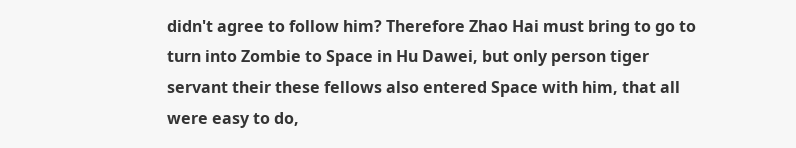didn't agree to follow him? Therefore Zhao Hai must bring to go to turn into Zombie to Space in Hu Dawei, but only person tiger servant their these fellows also entered Space with him, that all were easy to do,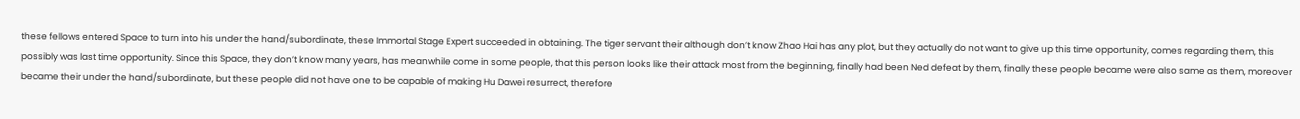these fellows entered Space to turn into his under the hand/subordinate, these Immortal Stage Expert succeeded in obtaining. The tiger servant their although don’t know Zhao Hai has any plot, but they actually do not want to give up this time opportunity, comes regarding them, this possibly was last time opportunity. Since this Space, they don’t know many years, has meanwhile come in some people, that this person looks like their attack most from the beginning, finally had been Ned defeat by them, finally these people became were also same as them, moreover became their under the hand/subordinate, but these people did not have one to be capable of making Hu Dawei resurrect, therefore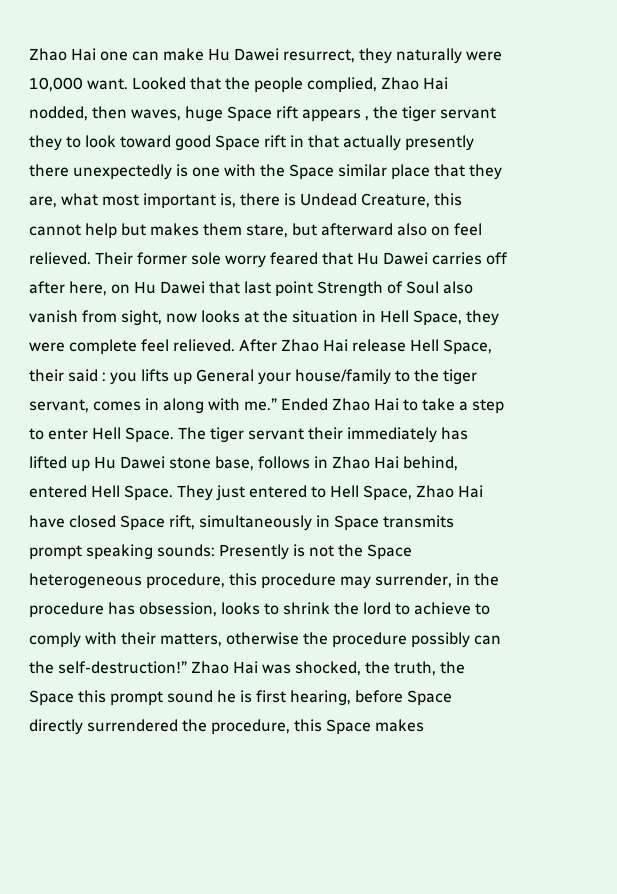Zhao Hai one can make Hu Dawei resurrect, they naturally were 10,000 want. Looked that the people complied, Zhao Hai nodded, then waves, huge Space rift appears , the tiger servant they to look toward good Space rift in that actually presently there unexpectedly is one with the Space similar place that they are, what most important is, there is Undead Creature, this cannot help but makes them stare, but afterward also on feel relieved. Their former sole worry feared that Hu Dawei carries off after here, on Hu Dawei that last point Strength of Soul also vanish from sight, now looks at the situation in Hell Space, they were complete feel relieved. After Zhao Hai release Hell Space, their said : you lifts up General your house/family to the tiger servant, comes in along with me.” Ended Zhao Hai to take a step to enter Hell Space. The tiger servant their immediately has lifted up Hu Dawei stone base, follows in Zhao Hai behind, entered Hell Space. They just entered to Hell Space, Zhao Hai have closed Space rift, simultaneously in Space transmits prompt speaking sounds: Presently is not the Space heterogeneous procedure, this procedure may surrender, in the procedure has obsession, looks to shrink the lord to achieve to comply with their matters, otherwise the procedure possibly can the self-destruction!” Zhao Hai was shocked, the truth, the Space this prompt sound he is first hearing, before Space directly surrendered the procedure, this Space makes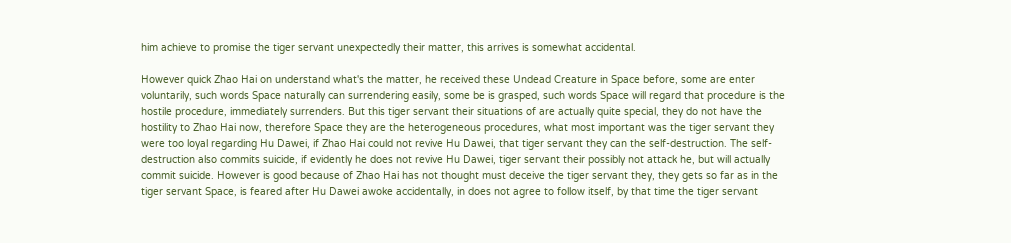him achieve to promise the tiger servant unexpectedly their matter, this arrives is somewhat accidental.

However quick Zhao Hai on understand what's the matter, he received these Undead Creature in Space before, some are enter voluntarily, such words Space naturally can surrendering easily, some be is grasped, such words Space will regard that procedure is the hostile procedure, immediately surrenders. But this tiger servant their situations of are actually quite special, they do not have the hostility to Zhao Hai now, therefore Space they are the heterogeneous procedures, what most important was the tiger servant they were too loyal regarding Hu Dawei, if Zhao Hai could not revive Hu Dawei, that tiger servant they can the self-destruction. The self-destruction also commits suicide, if evidently he does not revive Hu Dawei, tiger servant their possibly not attack he, but will actually commit suicide. However is good because of Zhao Hai has not thought must deceive the tiger servant they, they gets so far as in the tiger servant Space, is feared after Hu Dawei awoke accidentally, in does not agree to follow itself, by that time the tiger servant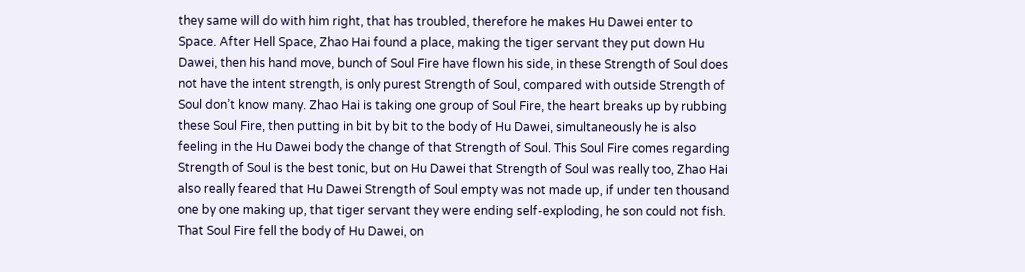they same will do with him right, that has troubled, therefore he makes Hu Dawei enter to Space. After Hell Space, Zhao Hai found a place, making the tiger servant they put down Hu Dawei, then his hand move, bunch of Soul Fire have flown his side, in these Strength of Soul does not have the intent strength, is only purest Strength of Soul, compared with outside Strength of Soul don’t know many. Zhao Hai is taking one group of Soul Fire, the heart breaks up by rubbing these Soul Fire, then putting in bit by bit to the body of Hu Dawei, simultaneously he is also feeling in the Hu Dawei body the change of that Strength of Soul. This Soul Fire comes regarding Strength of Soul is the best tonic, but on Hu Dawei that Strength of Soul was really too, Zhao Hai also really feared that Hu Dawei Strength of Soul empty was not made up, if under ten thousand one by one making up, that tiger servant they were ending self-exploding, he son could not fish. That Soul Fire fell the body of Hu Dawei, on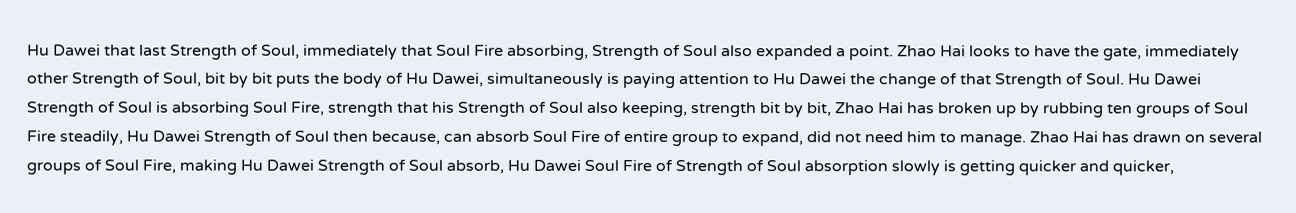Hu Dawei that last Strength of Soul, immediately that Soul Fire absorbing, Strength of Soul also expanded a point. Zhao Hai looks to have the gate, immediately other Strength of Soul, bit by bit puts the body of Hu Dawei, simultaneously is paying attention to Hu Dawei the change of that Strength of Soul. Hu Dawei Strength of Soul is absorbing Soul Fire, strength that his Strength of Soul also keeping, strength bit by bit, Zhao Hai has broken up by rubbing ten groups of Soul Fire steadily, Hu Dawei Strength of Soul then because, can absorb Soul Fire of entire group to expand, did not need him to manage. Zhao Hai has drawn on several groups of Soul Fire, making Hu Dawei Strength of Soul absorb, Hu Dawei Soul Fire of Strength of Soul absorption slowly is getting quicker and quicker,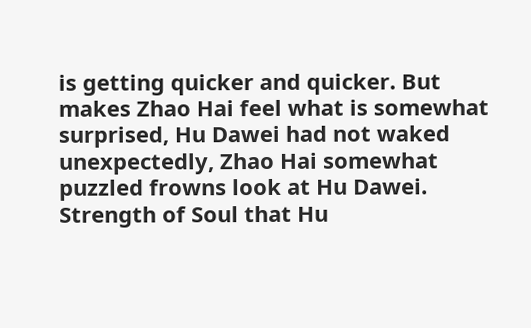is getting quicker and quicker. But makes Zhao Hai feel what is somewhat surprised, Hu Dawei had not waked unexpectedly, Zhao Hai somewhat puzzled frowns look at Hu Dawei. Strength of Soul that Hu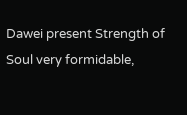Dawei present Strength of Soul very formidable,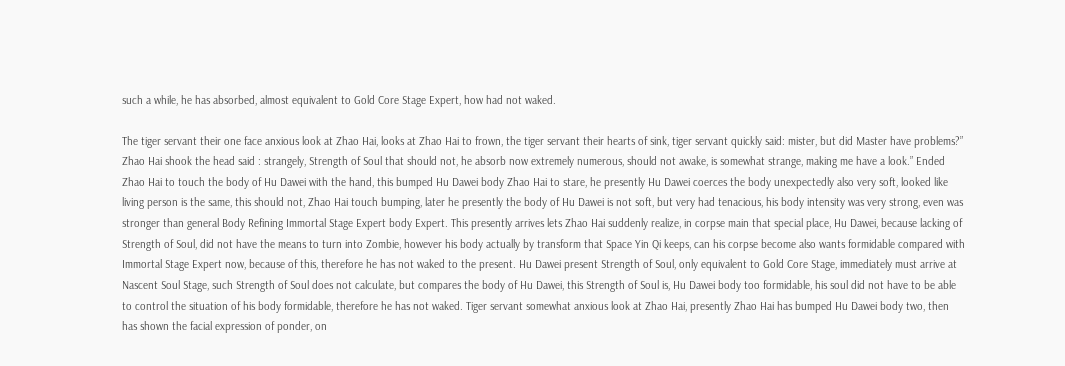such a while, he has absorbed, almost equivalent to Gold Core Stage Expert, how had not waked.

The tiger servant their one face anxious look at Zhao Hai, looks at Zhao Hai to frown, the tiger servant their hearts of sink, tiger servant quickly said: mister, but did Master have problems?” Zhao Hai shook the head said : strangely, Strength of Soul that should not, he absorb now extremely numerous, should not awake, is somewhat strange, making me have a look.” Ended Zhao Hai to touch the body of Hu Dawei with the hand, this bumped Hu Dawei body Zhao Hai to stare, he presently Hu Dawei coerces the body unexpectedly also very soft, looked like living person is the same, this should not, Zhao Hai touch bumping, later he presently the body of Hu Dawei is not soft, but very had tenacious, his body intensity was very strong, even was stronger than general Body Refining Immortal Stage Expert body Expert. This presently arrives lets Zhao Hai suddenly realize, in corpse main that special place, Hu Dawei, because lacking of Strength of Soul, did not have the means to turn into Zombie, however his body actually by transform that Space Yin Qi keeps, can his corpse become also wants formidable compared with Immortal Stage Expert now, because of this, therefore he has not waked to the present. Hu Dawei present Strength of Soul, only equivalent to Gold Core Stage, immediately must arrive at Nascent Soul Stage, such Strength of Soul does not calculate, but compares the body of Hu Dawei, this Strength of Soul is, Hu Dawei body too formidable, his soul did not have to be able to control the situation of his body formidable, therefore he has not waked. Tiger servant somewhat anxious look at Zhao Hai, presently Zhao Hai has bumped Hu Dawei body two, then has shown the facial expression of ponder, on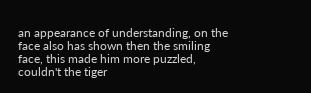an appearance of understanding, on the face also has shown then the smiling face, this made him more puzzled, couldn't the tiger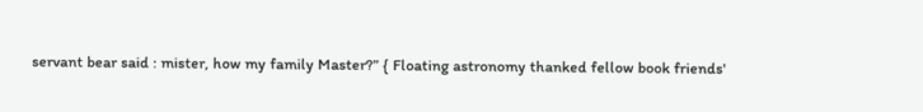servant bear said : mister, how my family Master?” { Floating astronomy thanked fellow book friends'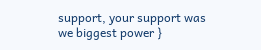support, your support was we biggest power }